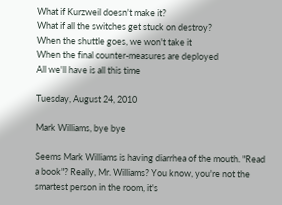What if Kurzweil doesn't make it?
What if all the switches get stuck on destroy?
When the shuttle goes, we won't take it
When the final counter-measures are deployed
All we'll have is all this time

Tuesday, August 24, 2010

Mark Williams, bye bye

Seems Mark Williams is having diarrhea of the mouth. "Read a book"? Really, Mr. Williams? You know, you're not the smartest person in the room, it's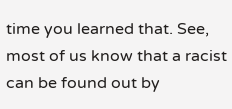time you learned that. See, most of us know that a racist can be found out by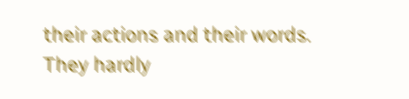their actions and their words. They hardly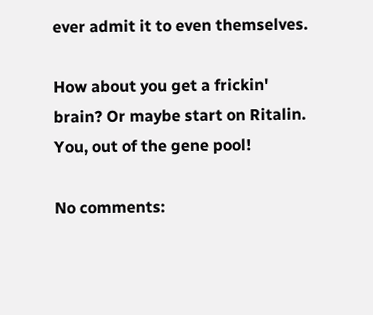ever admit it to even themselves.

How about you get a frickin' brain? Or maybe start on Ritalin. You, out of the gene pool!

No comments: